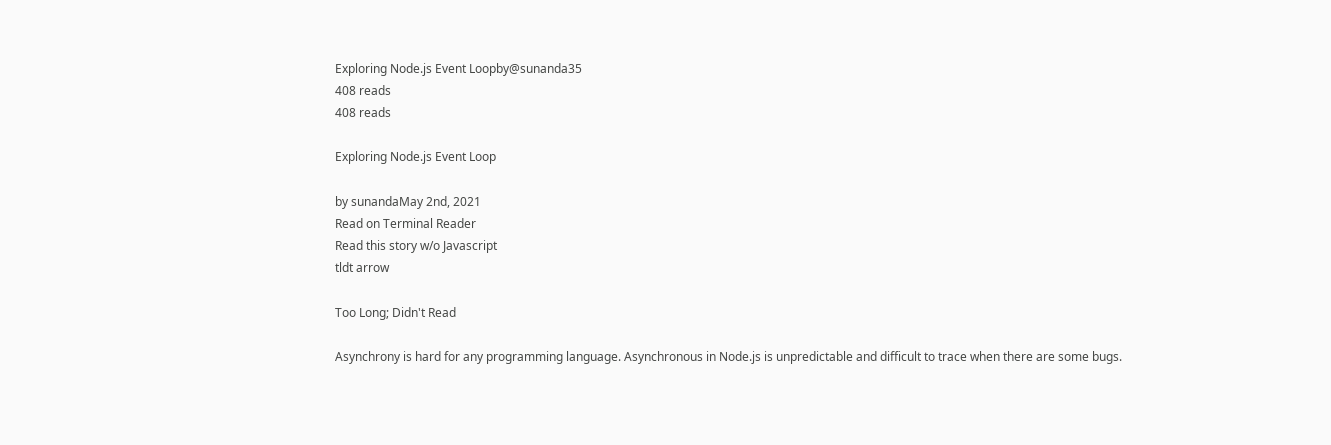Exploring Node.js Event Loopby@sunanda35
408 reads
408 reads

Exploring Node.js Event Loop

by sunandaMay 2nd, 2021
Read on Terminal Reader
Read this story w/o Javascript
tldt arrow

Too Long; Didn't Read

Asynchrony is hard for any programming language. Asynchronous in Node.js is unpredictable and difficult to trace when there are some bugs.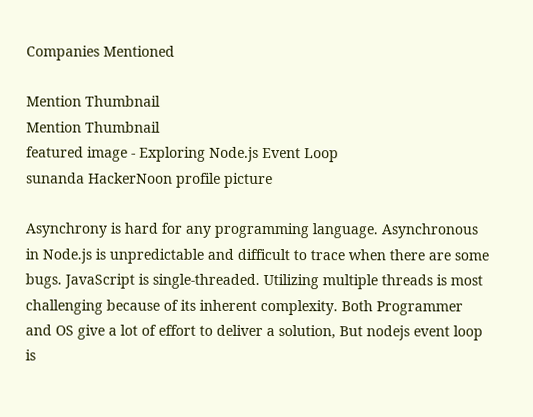Companies Mentioned

Mention Thumbnail
Mention Thumbnail
featured image - Exploring Node.js Event Loop
sunanda HackerNoon profile picture

Asynchrony is hard for any programming language. Asynchronous in Node.js is unpredictable and difficult to trace when there are some bugs. JavaScript is single-threaded. Utilizing multiple threads is most challenging because of its inherent complexity. Both Programmer and OS give a lot of effort to deliver a solution, But nodejs event loop is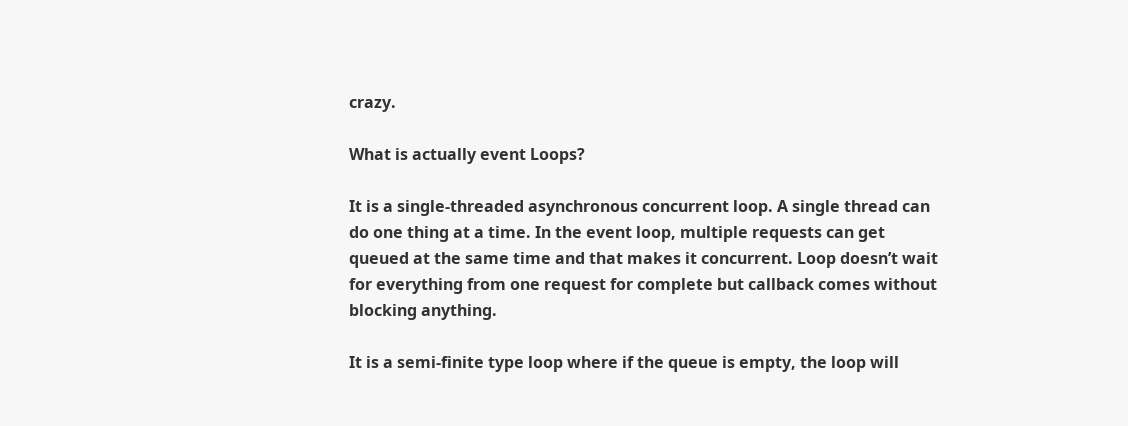crazy.

What is actually event Loops?

It is a single-threaded asynchronous concurrent loop. A single thread can do one thing at a time. In the event loop, multiple requests can get queued at the same time and that makes it concurrent. Loop doesn’t wait for everything from one request for complete but callback comes without blocking anything.

It is a semi-finite type loop where if the queue is empty, the loop will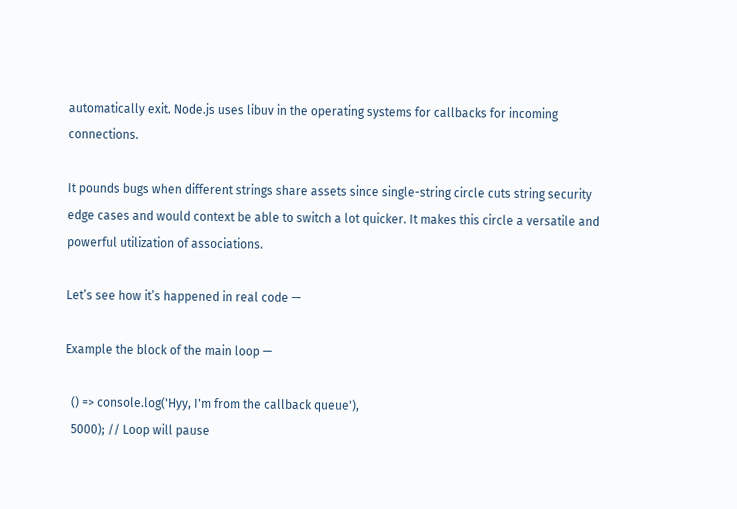automatically exit. Node.js uses libuv in the operating systems for callbacks for incoming connections.

It pounds bugs when different strings share assets since single-string circle cuts string security edge cases and would context be able to switch a lot quicker. It makes this circle a versatile and powerful utilization of associations.

Let’s see how it’s happened in real code —

Example the block of the main loop —

  () => console.log('Hyy, I'm from the callback queue'),
  5000); // Loop will pause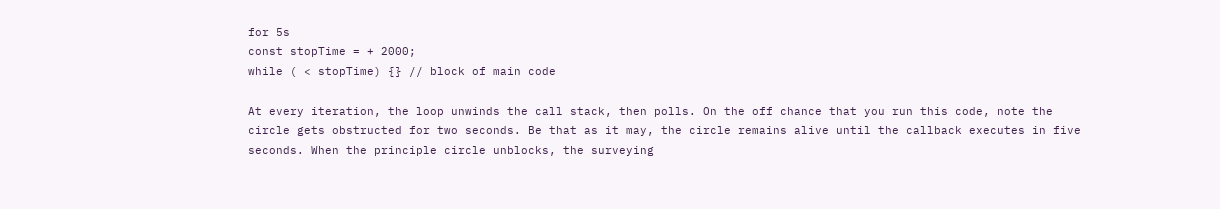for 5s
const stopTime = + 2000;
while ( < stopTime) {} // block of main code

At every iteration, the loop unwinds the call stack, then polls. On the off chance that you run this code, note the circle gets obstructed for two seconds. Be that as it may, the circle remains alive until the callback executes in five seconds. When the principle circle unblocks, the surveying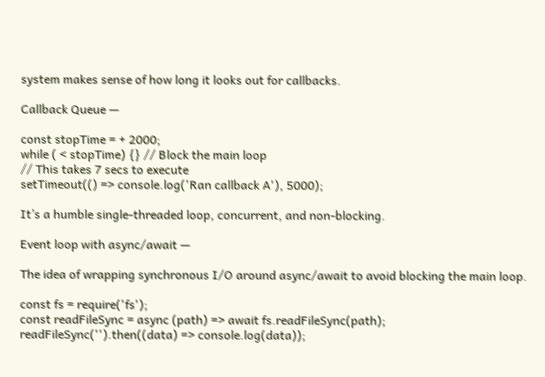system makes sense of how long it looks out for callbacks.

Callback Queue —

const stopTime = + 2000;
while ( < stopTime) {} // Block the main loop
// This takes 7 secs to execute
setTimeout(() => console.log('Ran callback A'), 5000);

It’s a humble single-threaded loop, concurrent, and non-blocking.

Event loop with async/await —

The idea of wrapping synchronous I/O around async/await to avoid blocking the main loop.

const fs = require('fs');
const readFileSync = async (path) => await fs.readFileSync(path);
readFileSync('').then((data) => console.log(data));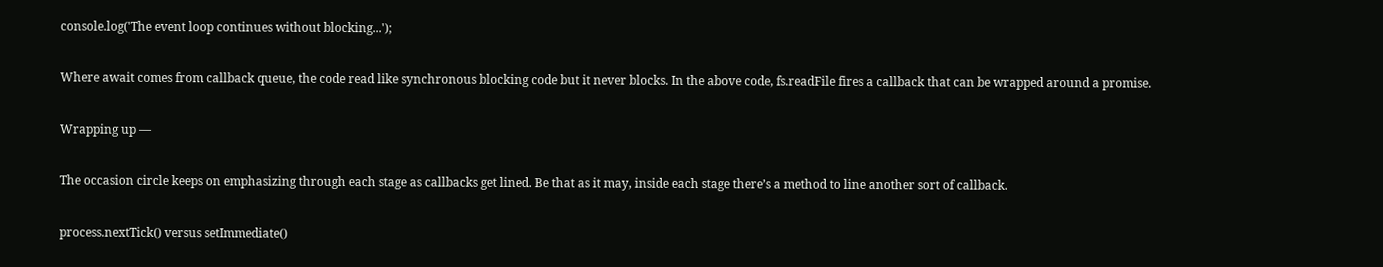console.log('The event loop continues without blocking...');

Where await comes from callback queue, the code read like synchronous blocking code but it never blocks. In the above code, fs.readFile fires a callback that can be wrapped around a promise.

Wrapping up —

The occasion circle keeps on emphasizing through each stage as callbacks get lined. Be that as it may, inside each stage there’s a method to line another sort of callback.

process.nextTick() versus setImmediate()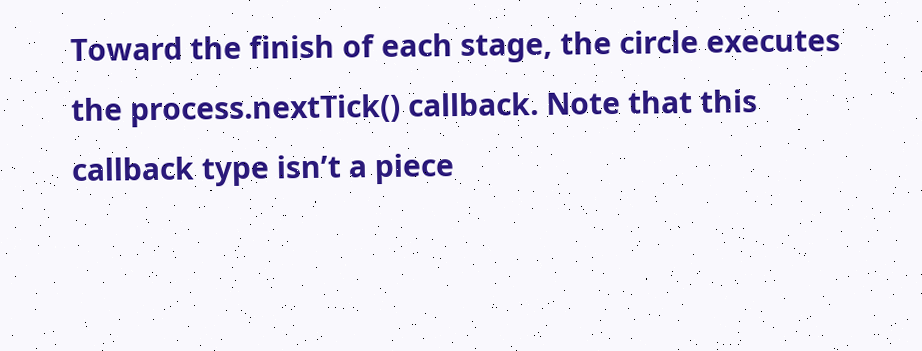Toward the finish of each stage, the circle executes the process.nextTick() callback. Note that this callback type isn’t a piece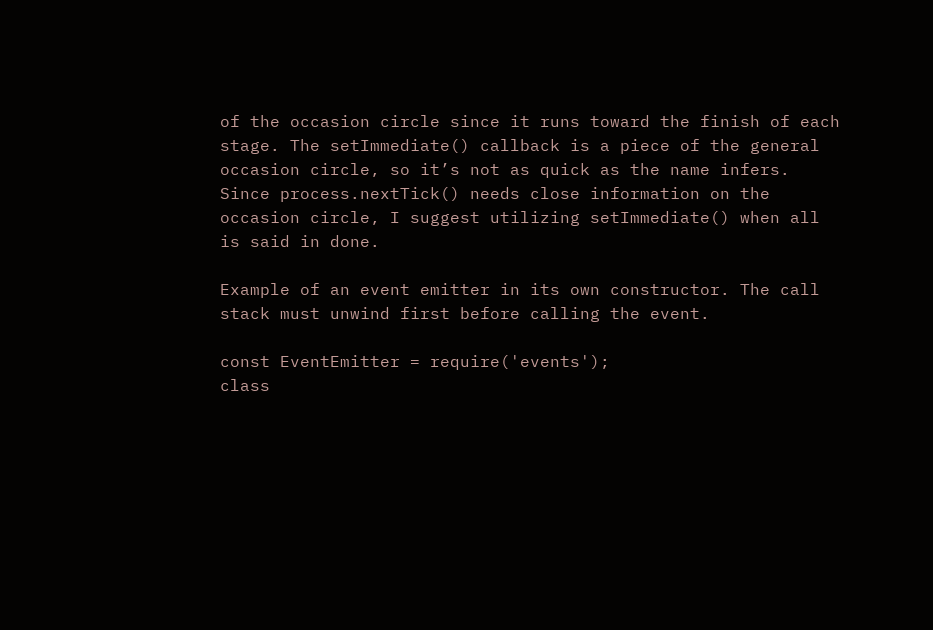of the occasion circle since it runs toward the finish of each stage. The setImmediate() callback is a piece of the general occasion circle, so it’s not as quick as the name infers. Since process.nextTick() needs close information on the occasion circle, I suggest utilizing setImmediate() when all is said in done.

Example of an event emitter in its own constructor. The call stack must unwind first before calling the event.

const EventEmitter = require('events');
class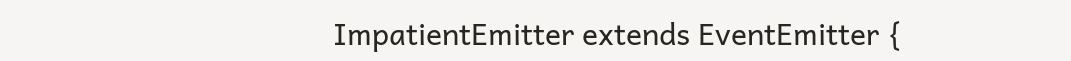ImpatientEmitter extends EventEmitter {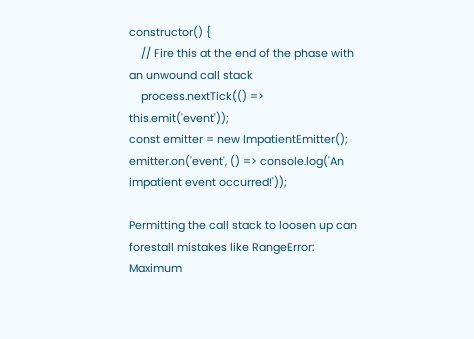constructor() {
    // Fire this at the end of the phase with an unwound call stack
    process.nextTick(() => this.emit('event'));
const emitter = new ImpatientEmitter();
emitter.on('event', () => console.log('An impatient event occurred!'));

Permitting the call stack to loosen up can forestall mistakes like RangeError: Maximum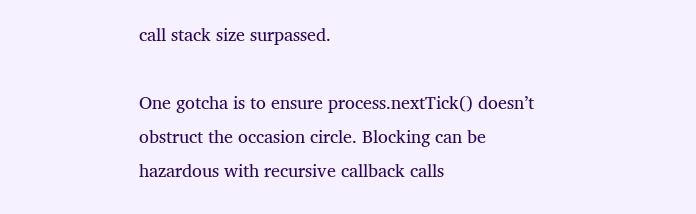call stack size surpassed.

One gotcha is to ensure process.nextTick() doesn’t obstruct the occasion circle. Blocking can be hazardous with recursive callback calls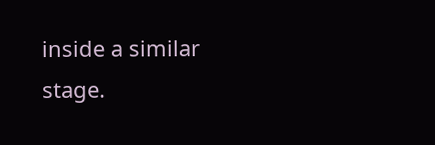inside a similar stage.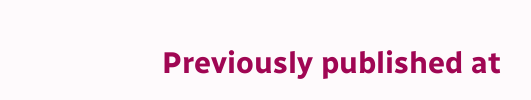Previously published at